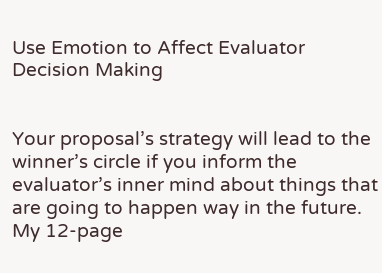Use Emotion to Affect Evaluator Decision Making


Your proposal’s strategy will lead to the winner’s circle if you inform the evaluator’s inner mind about things that are going to happen way in the future. My 12-page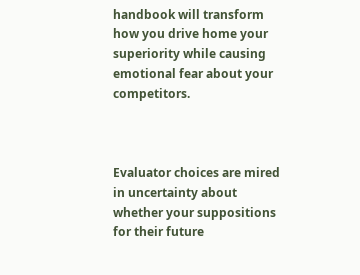handbook will transform how you drive home your superiority while causing emotional fear about your competitors.



Evaluator choices are mired in uncertainty about whether your suppositions for their future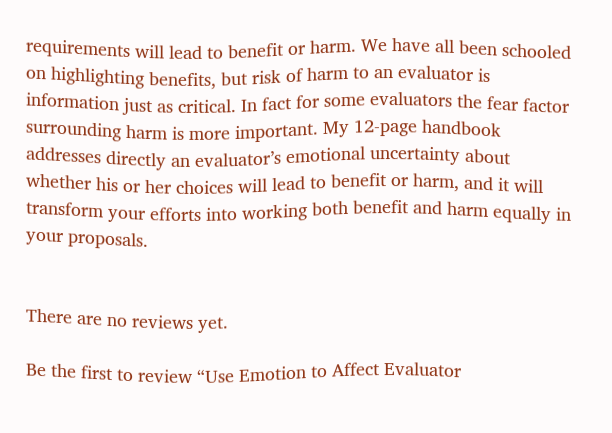requirements will lead to benefit or harm. We have all been schooled on highlighting benefits, but risk of harm to an evaluator is information just as critical. In fact for some evaluators the fear factor surrounding harm is more important. My 12-page handbook addresses directly an evaluator’s emotional uncertainty about whether his or her choices will lead to benefit or harm, and it will transform your efforts into working both benefit and harm equally in your proposals.


There are no reviews yet.

Be the first to review “Use Emotion to Affect Evaluator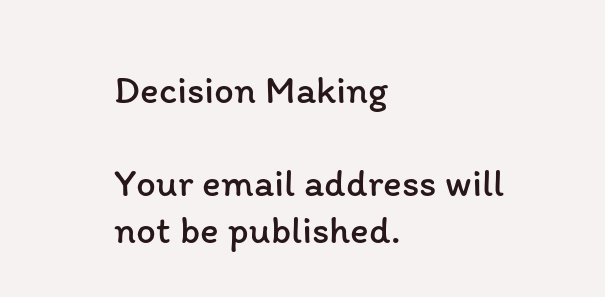Decision Making

Your email address will not be published.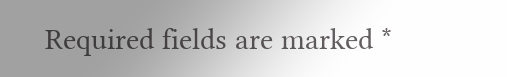Required fields are marked *